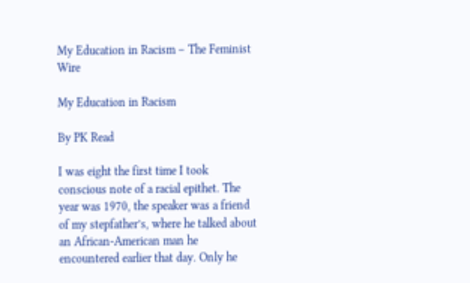My Education in Racism – The Feminist Wire

My Education in Racism

By PK Read

I was eight the first time I took conscious note of a racial epithet. The year was 1970, the speaker was a friend of my stepfather’s, where he talked about an African-American man he encountered earlier that day. Only he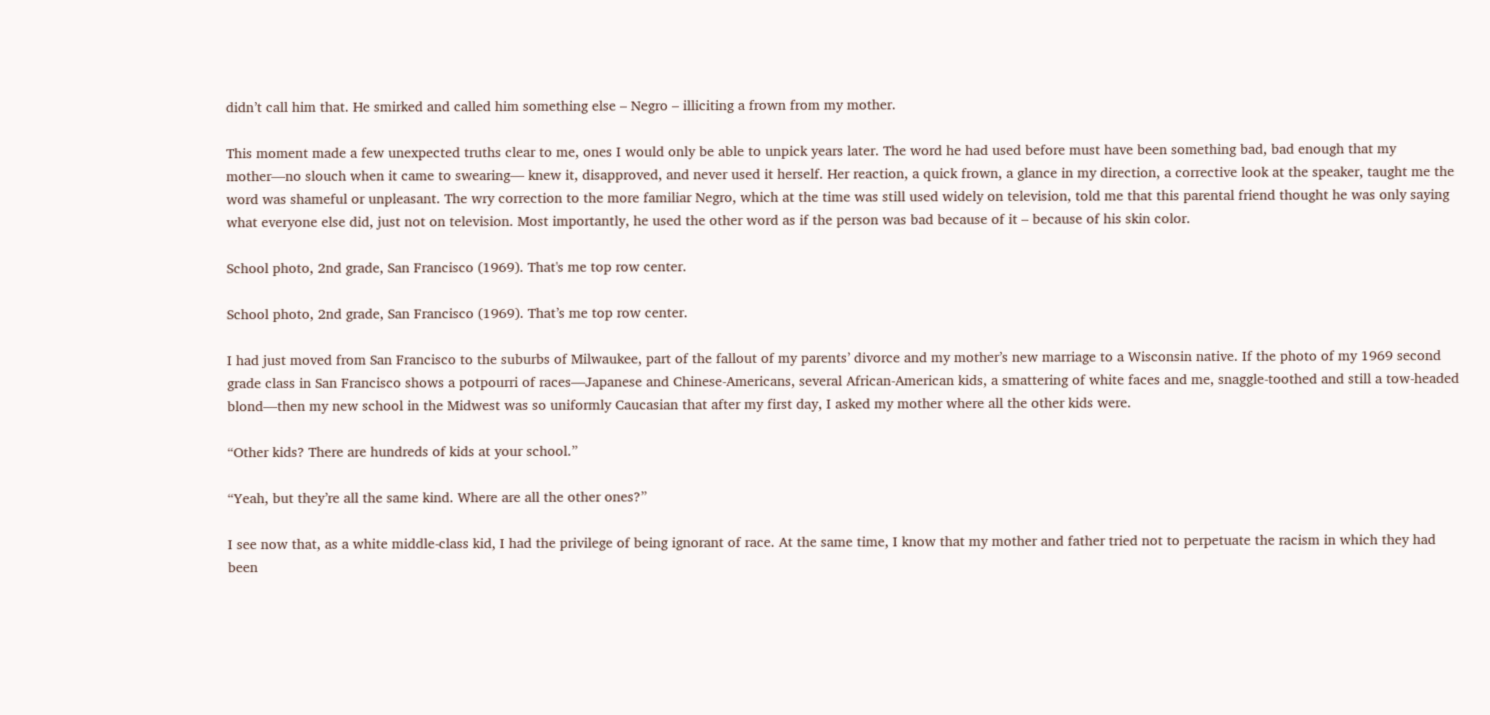didn’t call him that. He smirked and called him something else – Negro – illiciting a frown from my mother.

This moment made a few unexpected truths clear to me, ones I would only be able to unpick years later. The word he had used before must have been something bad, bad enough that my mother—no slouch when it came to swearing— knew it, disapproved, and never used it herself. Her reaction, a quick frown, a glance in my direction, a corrective look at the speaker, taught me the word was shameful or unpleasant. The wry correction to the more familiar Negro, which at the time was still used widely on television, told me that this parental friend thought he was only saying what everyone else did, just not on television. Most importantly, he used the other word as if the person was bad because of it – because of his skin color.

School photo, 2nd grade, San Francisco (1969). That's me top row center.

School photo, 2nd grade, San Francisco (1969). That’s me top row center.

I had just moved from San Francisco to the suburbs of Milwaukee, part of the fallout of my parents’ divorce and my mother’s new marriage to a Wisconsin native. If the photo of my 1969 second grade class in San Francisco shows a potpourri of races—Japanese and Chinese-Americans, several African-American kids, a smattering of white faces and me, snaggle-toothed and still a tow-headed blond—then my new school in the Midwest was so uniformly Caucasian that after my first day, I asked my mother where all the other kids were.

“Other kids? There are hundreds of kids at your school.”

“Yeah, but they’re all the same kind. Where are all the other ones?”

I see now that, as a white middle-class kid, I had the privilege of being ignorant of race. At the same time, I know that my mother and father tried not to perpetuate the racism in which they had been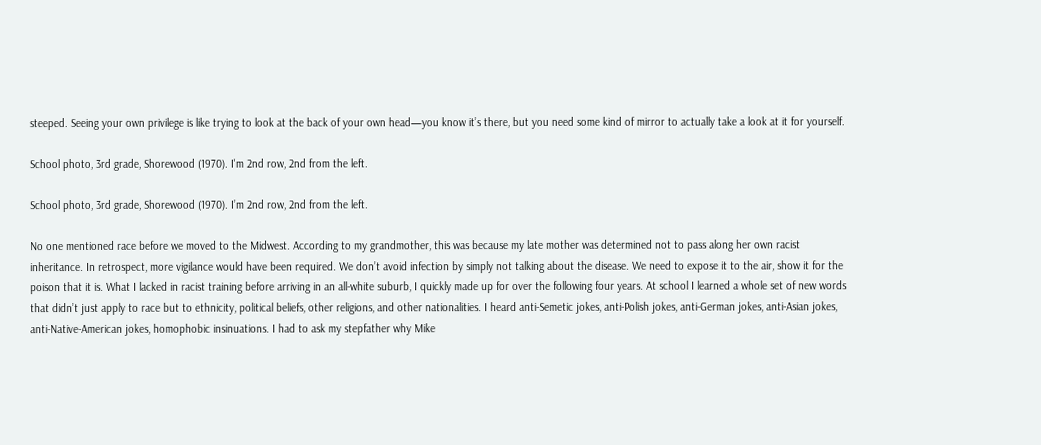steeped. Seeing your own privilege is like trying to look at the back of your own head—you know it’s there, but you need some kind of mirror to actually take a look at it for yourself.

School photo, 3rd grade, Shorewood (1970). I'm 2nd row, 2nd from the left.

School photo, 3rd grade, Shorewood (1970). I’m 2nd row, 2nd from the left.

No one mentioned race before we moved to the Midwest. According to my grandmother, this was because my late mother was determined not to pass along her own racist inheritance. In retrospect, more vigilance would have been required. We don’t avoid infection by simply not talking about the disease. We need to expose it to the air, show it for the poison that it is. What I lacked in racist training before arriving in an all-white suburb, I quickly made up for over the following four years. At school I learned a whole set of new words that didn’t just apply to race but to ethnicity, political beliefs, other religions, and other nationalities. I heard anti-Semetic jokes, anti-Polish jokes, anti-German jokes, anti-Asian jokes, anti-Native-American jokes, homophobic insinuations. I had to ask my stepfather why Mike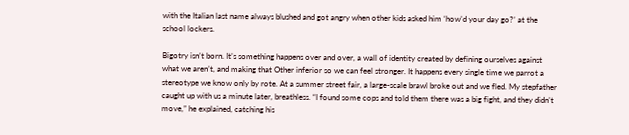with the Italian last name always blushed and got angry when other kids asked him ‘how’d your day go?’ at the school lockers.

Bigotry isn’t born. It’s something happens over and over, a wall of identity created by defining ourselves against what we aren’t, and making that Other inferior so we can feel stronger. It happens every single time we parrot a stereotype we know only by rote. At a summer street fair, a large-scale brawl broke out and we fled. My stepfather caught up with us a minute later, breathless. “I found some cops and told them there was a big fight, and they didn’t move,” he explained, catching his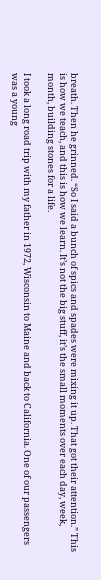breath. Then he grinned. “So I said a bunch of spics and spades were mixing it up. That got their attention.” This is how we teach, and this is how we learn. It’s not the big stuff, it’s the small moments over each day, week, month, building stones for a life.

I took a long road trip with my father in 1972, Wisconsin to Maine and back to California. One of our passengers was a young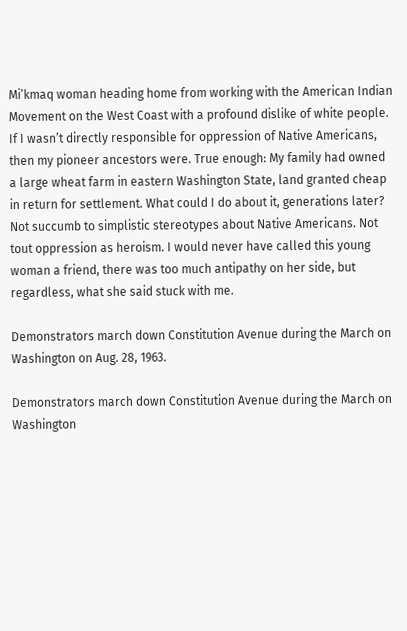Mi’kmaq woman heading home from working with the American Indian Movement on the West Coast with a profound dislike of white people. If I wasn’t directly responsible for oppression of Native Americans, then my pioneer ancestors were. True enough: My family had owned a large wheat farm in eastern Washington State, land granted cheap in return for settlement. What could I do about it, generations later? Not succumb to simplistic stereotypes about Native Americans. Not tout oppression as heroism. I would never have called this young woman a friend, there was too much antipathy on her side, but regardless, what she said stuck with me.

Demonstrators march down Constitution Avenue during the March on Washington on Aug. 28, 1963.

Demonstrators march down Constitution Avenue during the March on Washington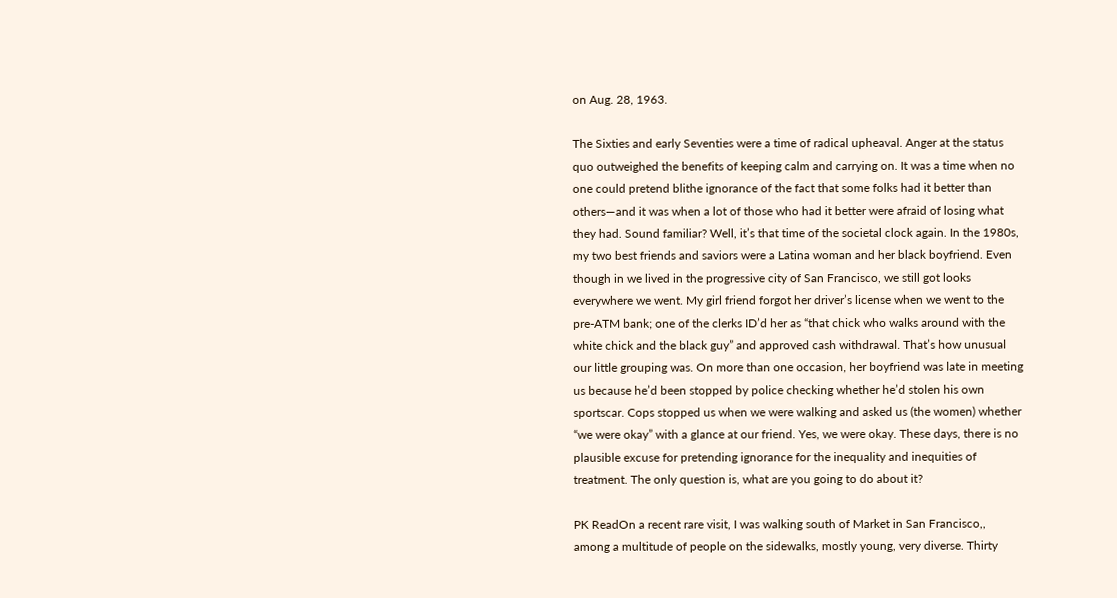on Aug. 28, 1963.

The Sixties and early Seventies were a time of radical upheaval. Anger at the status quo outweighed the benefits of keeping calm and carrying on. It was a time when no one could pretend blithe ignorance of the fact that some folks had it better than others—and it was when a lot of those who had it better were afraid of losing what they had. Sound familiar? Well, it’s that time of the societal clock again. In the 1980s, my two best friends and saviors were a Latina woman and her black boyfriend. Even though in we lived in the progressive city of San Francisco, we still got looks everywhere we went. My girl friend forgot her driver’s license when we went to the pre-ATM bank; one of the clerks ID’d her as “that chick who walks around with the white chick and the black guy” and approved cash withdrawal. That’s how unusual our little grouping was. On more than one occasion, her boyfriend was late in meeting us because he’d been stopped by police checking whether he’d stolen his own sportscar. Cops stopped us when we were walking and asked us (the women) whether “we were okay” with a glance at our friend. Yes, we were okay. These days, there is no plausible excuse for pretending ignorance for the inequality and inequities of treatment. The only question is, what are you going to do about it?

PK ReadOn a recent rare visit, I was walking south of Market in San Francisco,, among a multitude of people on the sidewalks, mostly young, very diverse. Thirty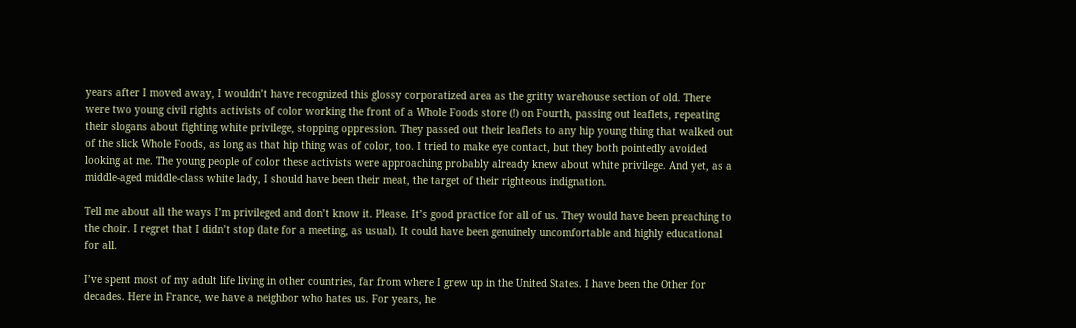years after I moved away, I wouldn’t have recognized this glossy corporatized area as the gritty warehouse section of old. There were two young civil rights activists of color working the front of a Whole Foods store (!) on Fourth, passing out leaflets, repeating their slogans about fighting white privilege, stopping oppression. They passed out their leaflets to any hip young thing that walked out of the slick Whole Foods, as long as that hip thing was of color, too. I tried to make eye contact, but they both pointedly avoided looking at me. The young people of color these activists were approaching probably already knew about white privilege. And yet, as a middle-aged middle-class white lady, I should have been their meat, the target of their righteous indignation.

Tell me about all the ways I’m privileged and don’t know it. Please. It’s good practice for all of us. They would have been preaching to the choir. I regret that I didn’t stop (late for a meeting, as usual). It could have been genuinely uncomfortable and highly educational for all.

I’ve spent most of my adult life living in other countries, far from where I grew up in the United States. I have been the Other for decades. Here in France, we have a neighbor who hates us. For years, he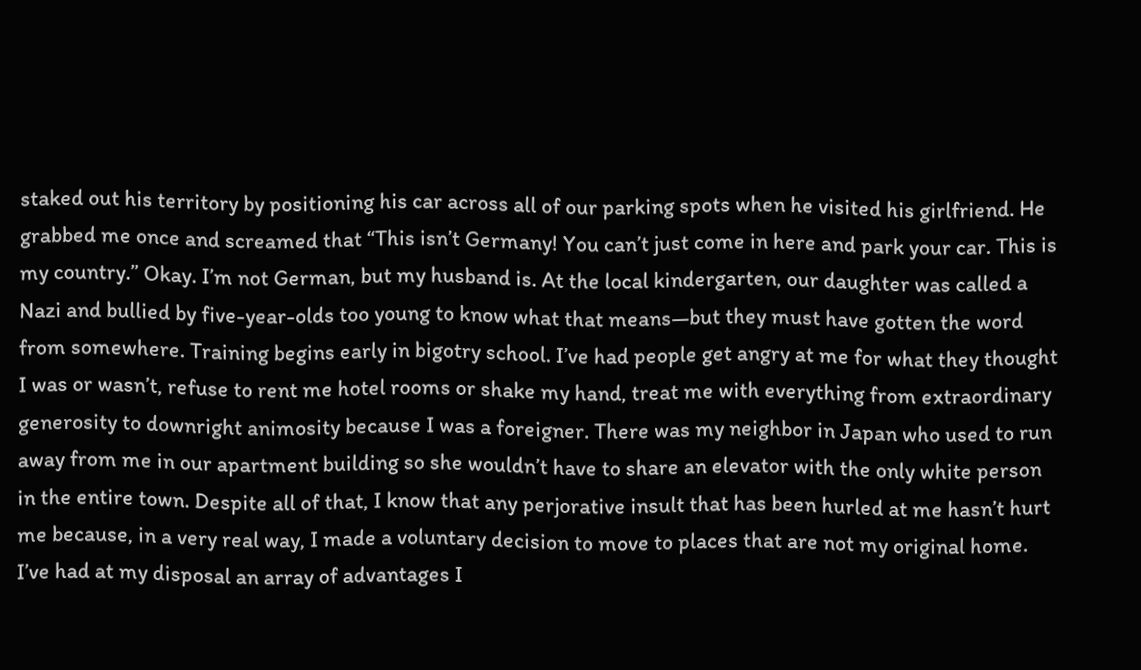staked out his territory by positioning his car across all of our parking spots when he visited his girlfriend. He grabbed me once and screamed that “This isn’t Germany! You can’t just come in here and park your car. This is my country.” Okay. I’m not German, but my husband is. At the local kindergarten, our daughter was called a Nazi and bullied by five-year-olds too young to know what that means—but they must have gotten the word from somewhere. Training begins early in bigotry school. I’ve had people get angry at me for what they thought I was or wasn’t, refuse to rent me hotel rooms or shake my hand, treat me with everything from extraordinary generosity to downright animosity because I was a foreigner. There was my neighbor in Japan who used to run away from me in our apartment building so she wouldn’t have to share an elevator with the only white person in the entire town. Despite all of that, I know that any perjorative insult that has been hurled at me hasn’t hurt me because, in a very real way, I made a voluntary decision to move to places that are not my original home. I’ve had at my disposal an array of advantages I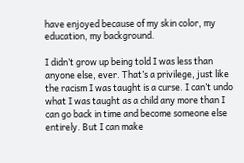have enjoyed because of my skin color, my education, my background.

I didn’t grow up being told I was less than anyone else, ever. That’s a privilege, just like the racism I was taught is a curse. I can’t undo what I was taught as a child any more than I can go back in time and become someone else entirely. But I can make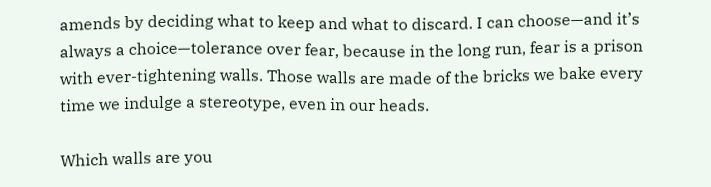amends by deciding what to keep and what to discard. I can choose—and it’s always a choice—tolerance over fear, because in the long run, fear is a prison with ever-tightening walls. Those walls are made of the bricks we bake every time we indulge a stereotype, even in our heads.

Which walls are you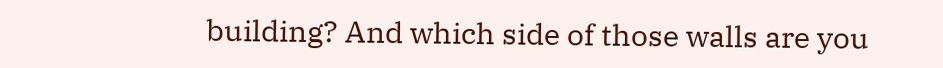building? And which side of those walls are you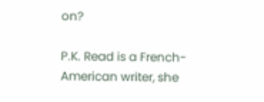on?

P.K. Read is a French-American writer, she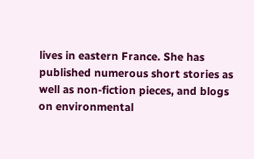lives in eastern France. She has published numerous short stories as well as non-fiction pieces, and blogs on environmental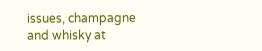issues, champagne and whisky at